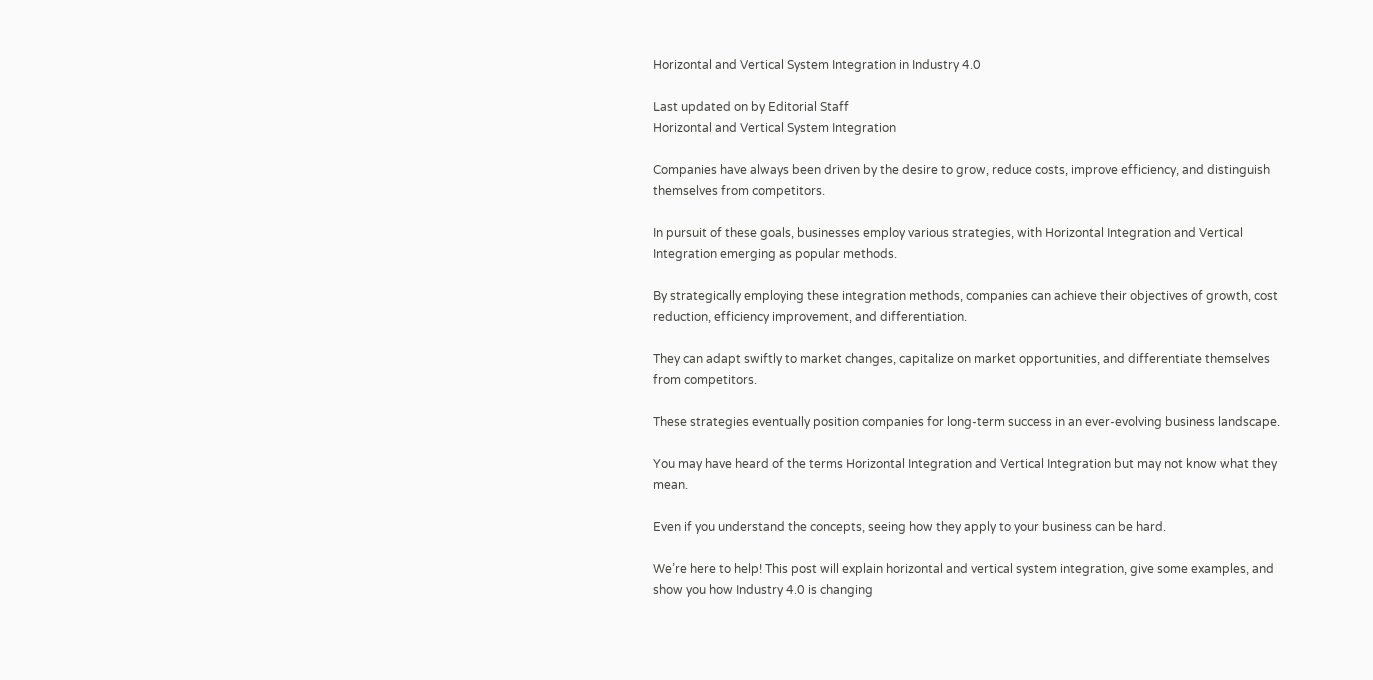Horizontal and Vertical System Integration in Industry 4.0

Last updated on by Editorial Staff
Horizontal and Vertical System Integration

Companies have always been driven by the desire to grow, reduce costs, improve efficiency, and distinguish themselves from competitors.

In pursuit of these goals, businesses employ various strategies, with Horizontal Integration and Vertical Integration emerging as popular methods.

By strategically employing these integration methods, companies can achieve their objectives of growth, cost reduction, efficiency improvement, and differentiation.

They can adapt swiftly to market changes, capitalize on market opportunities, and differentiate themselves from competitors.

These strategies eventually position companies for long-term success in an ever-evolving business landscape.

You may have heard of the terms Horizontal Integration and Vertical Integration but may not know what they mean.

Even if you understand the concepts, seeing how they apply to your business can be hard.

We’re here to help! This post will explain horizontal and vertical system integration, give some examples, and show you how Industry 4.0 is changing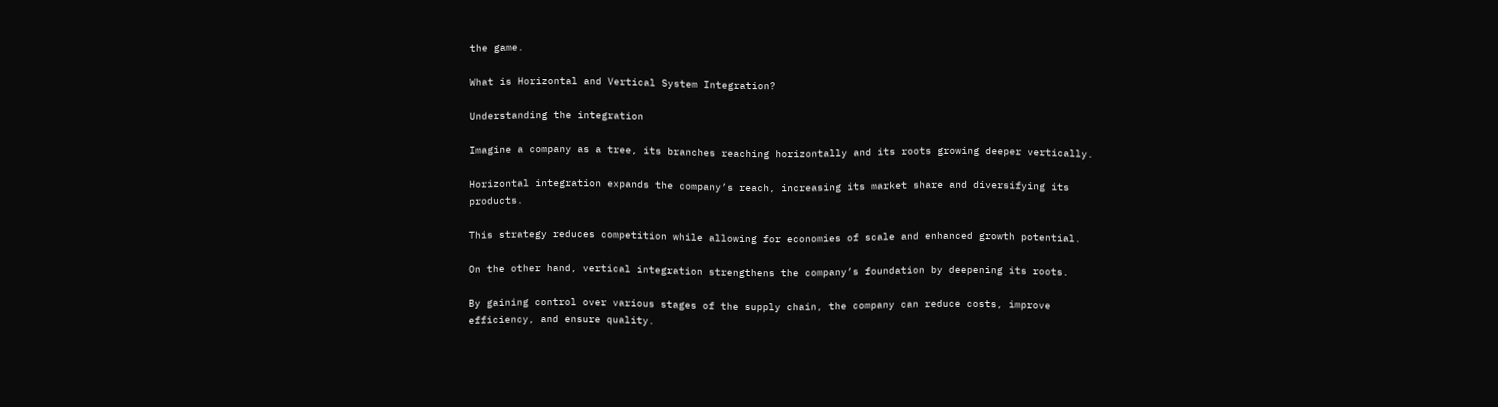the game.

What is Horizontal and Vertical System Integration?

Understanding the integration

Imagine a company as a tree, its branches reaching horizontally and its roots growing deeper vertically.

Horizontal integration expands the company’s reach, increasing its market share and diversifying its products.

This strategy reduces competition while allowing for economies of scale and enhanced growth potential.

On the other hand, vertical integration strengthens the company’s foundation by deepening its roots.

By gaining control over various stages of the supply chain, the company can reduce costs, improve efficiency, and ensure quality.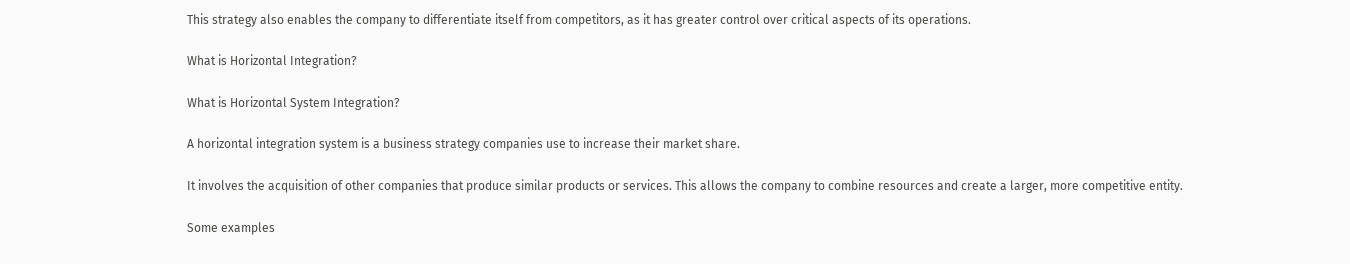This strategy also enables the company to differentiate itself from competitors, as it has greater control over critical aspects of its operations.

What is Horizontal Integration?

What is Horizontal System Integration?

A horizontal integration system is a business strategy companies use to increase their market share.

It involves the acquisition of other companies that produce similar products or services. This allows the company to combine resources and create a larger, more competitive entity.

Some examples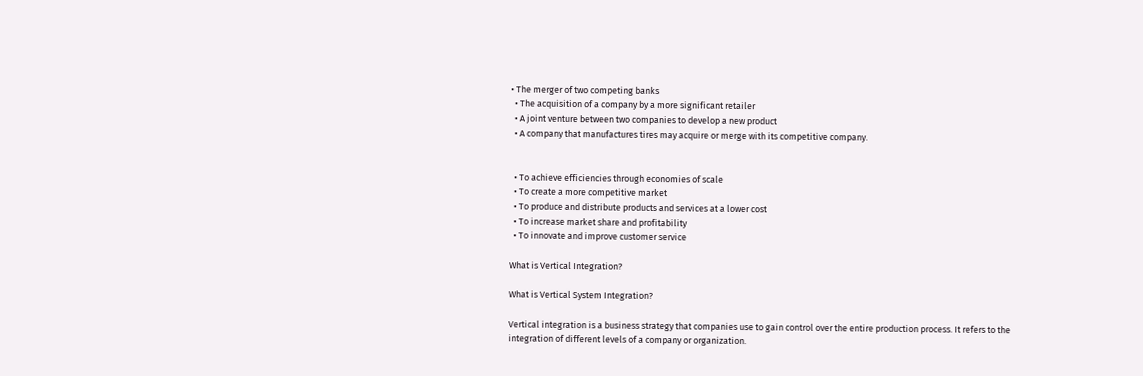• The merger of two competing banks
  • The acquisition of a company by a more significant retailer
  • A joint venture between two companies to develop a new product
  • A company that manufactures tires may acquire or merge with its competitive company.


  • To achieve efficiencies through economies of scale
  • To create a more competitive market
  • To produce and distribute products and services at a lower cost
  • To increase market share and profitability
  • To innovate and improve customer service

What is Vertical Integration?

What is Vertical System Integration?

Vertical integration is a business strategy that companies use to gain control over the entire production process. It refers to the integration of different levels of a company or organization.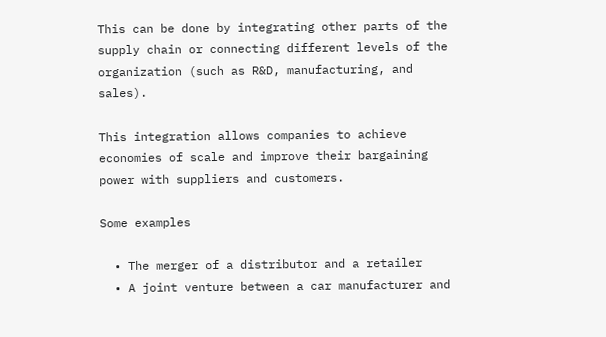This can be done by integrating other parts of the supply chain or connecting different levels of the organization (such as R&D, manufacturing, and sales).

This integration allows companies to achieve economies of scale and improve their bargaining power with suppliers and customers.

Some examples

  • The merger of a distributor and a retailer
  • A joint venture between a car manufacturer and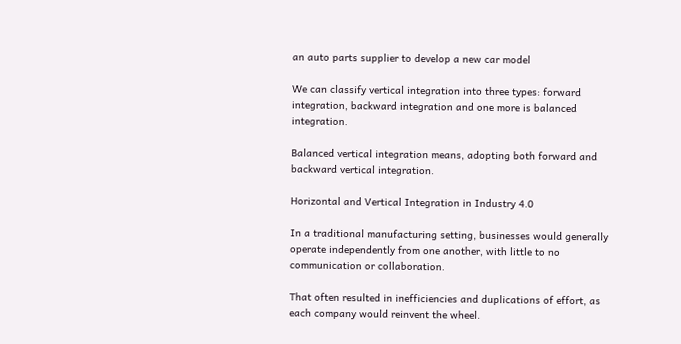an auto parts supplier to develop a new car model

We can classify vertical integration into three types: forward integration, backward integration and one more is balanced integration.

Balanced vertical integration means, adopting both forward and backward vertical integration.

Horizontal and Vertical Integration in Industry 4.0

In a traditional manufacturing setting, businesses would generally operate independently from one another, with little to no communication or collaboration.

That often resulted in inefficiencies and duplications of effort, as each company would reinvent the wheel.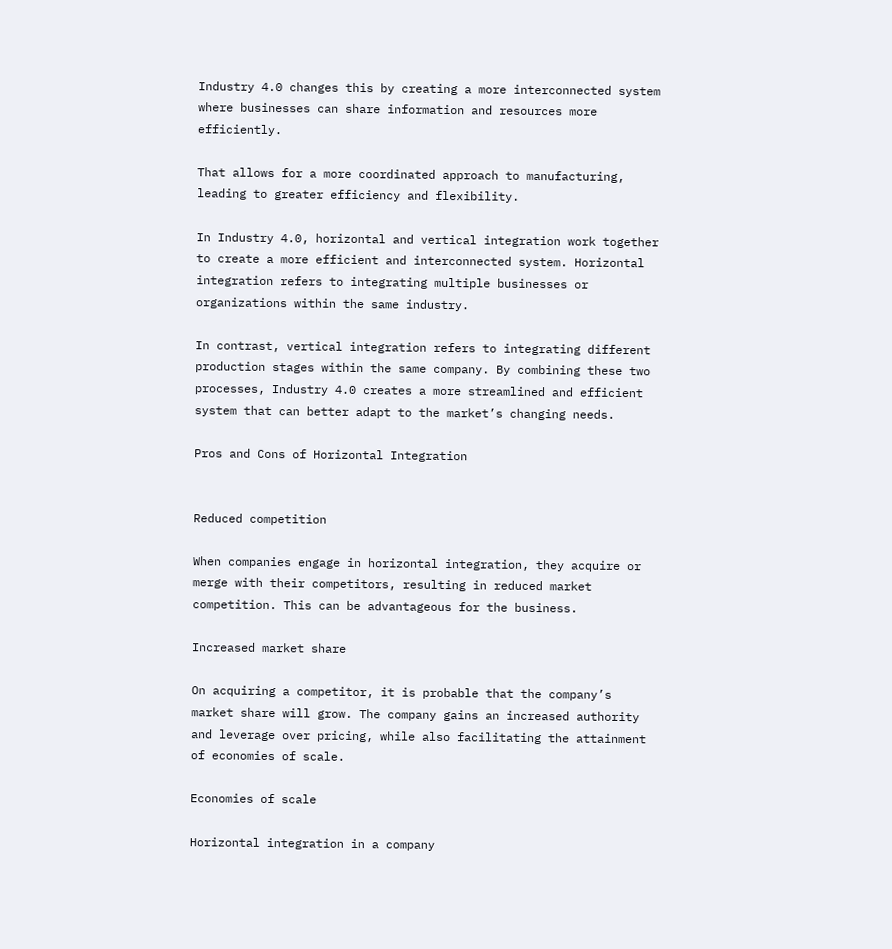Industry 4.0 changes this by creating a more interconnected system where businesses can share information and resources more efficiently.

That allows for a more coordinated approach to manufacturing, leading to greater efficiency and flexibility.

In Industry 4.0, horizontal and vertical integration work together to create a more efficient and interconnected system. Horizontal integration refers to integrating multiple businesses or organizations within the same industry.

In contrast, vertical integration refers to integrating different production stages within the same company. By combining these two processes, Industry 4.0 creates a more streamlined and efficient system that can better adapt to the market’s changing needs.

Pros and Cons of Horizontal Integration


Reduced competition

When companies engage in horizontal integration, they acquire or merge with their competitors, resulting in reduced market competition. This can be advantageous for the business.

Increased market share

On acquiring a competitor, it is probable that the company’s market share will grow. The company gains an increased authority and leverage over pricing, while also facilitating the attainment of economies of scale.

Economies of scale

Horizontal integration in a company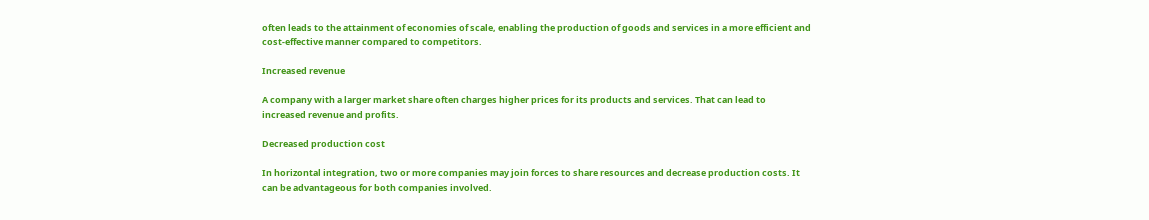often leads to the attainment of economies of scale, enabling the production of goods and services in a more efficient and cost-effective manner compared to competitors.

Increased revenue

A company with a larger market share often charges higher prices for its products and services. That can lead to increased revenue and profits.

Decreased production cost

In horizontal integration, two or more companies may join forces to share resources and decrease production costs. It can be advantageous for both companies involved.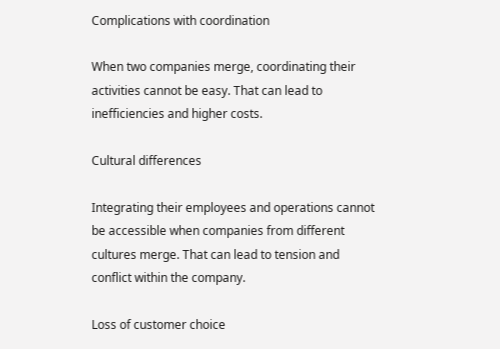Complications with coordination

When two companies merge, coordinating their activities cannot be easy. That can lead to inefficiencies and higher costs.

Cultural differences

Integrating their employees and operations cannot be accessible when companies from different cultures merge. That can lead to tension and conflict within the company.

Loss of customer choice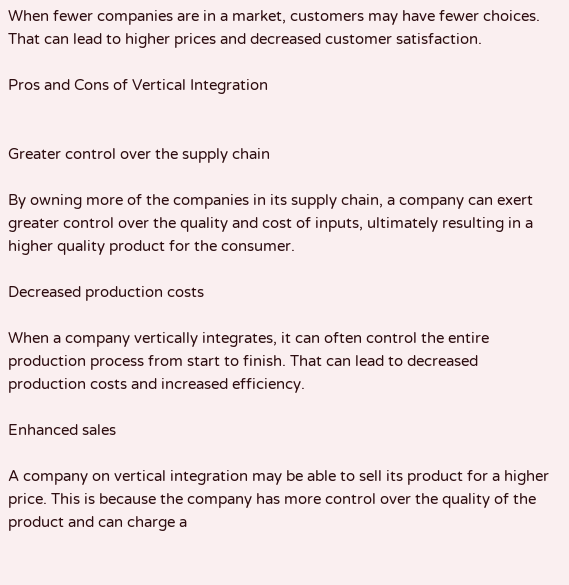When fewer companies are in a market, customers may have fewer choices. That can lead to higher prices and decreased customer satisfaction.

Pros and Cons of Vertical Integration


Greater control over the supply chain

By owning more of the companies in its supply chain, a company can exert greater control over the quality and cost of inputs, ultimately resulting in a higher quality product for the consumer.

Decreased production costs

When a company vertically integrates, it can often control the entire production process from start to finish. That can lead to decreased production costs and increased efficiency.

Enhanced sales

A company on vertical integration may be able to sell its product for a higher price. This is because the company has more control over the quality of the product and can charge a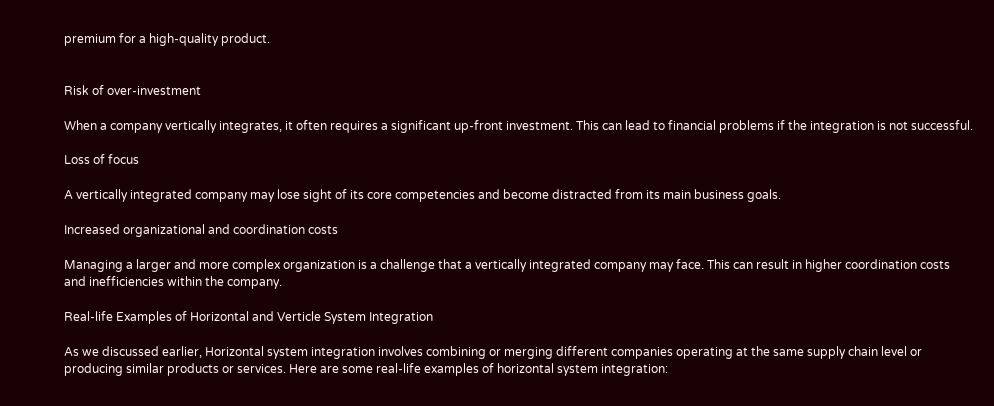premium for a high-quality product.


Risk of over-investment

When a company vertically integrates, it often requires a significant up-front investment. This can lead to financial problems if the integration is not successful.

Loss of focus

A vertically integrated company may lose sight of its core competencies and become distracted from its main business goals.

Increased organizational and coordination costs

Managing a larger and more complex organization is a challenge that a vertically integrated company may face. This can result in higher coordination costs and inefficiencies within the company.

Real-life Examples of Horizontal and Verticle System Integration

As we discussed earlier, Horizontal system integration involves combining or merging different companies operating at the same supply chain level or producing similar products or services. Here are some real-life examples of horizontal system integration: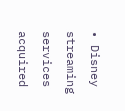• Disney streaming services acquired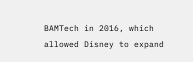BAMTech in 2016, which allowed Disney to expand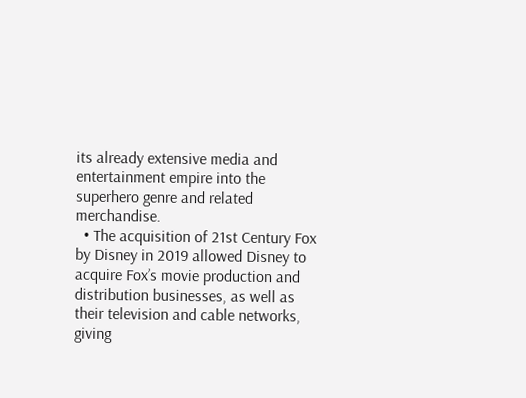its already extensive media and entertainment empire into the superhero genre and related merchandise.
  • The acquisition of 21st Century Fox by Disney in 2019 allowed Disney to acquire Fox’s movie production and distribution businesses, as well as their television and cable networks, giving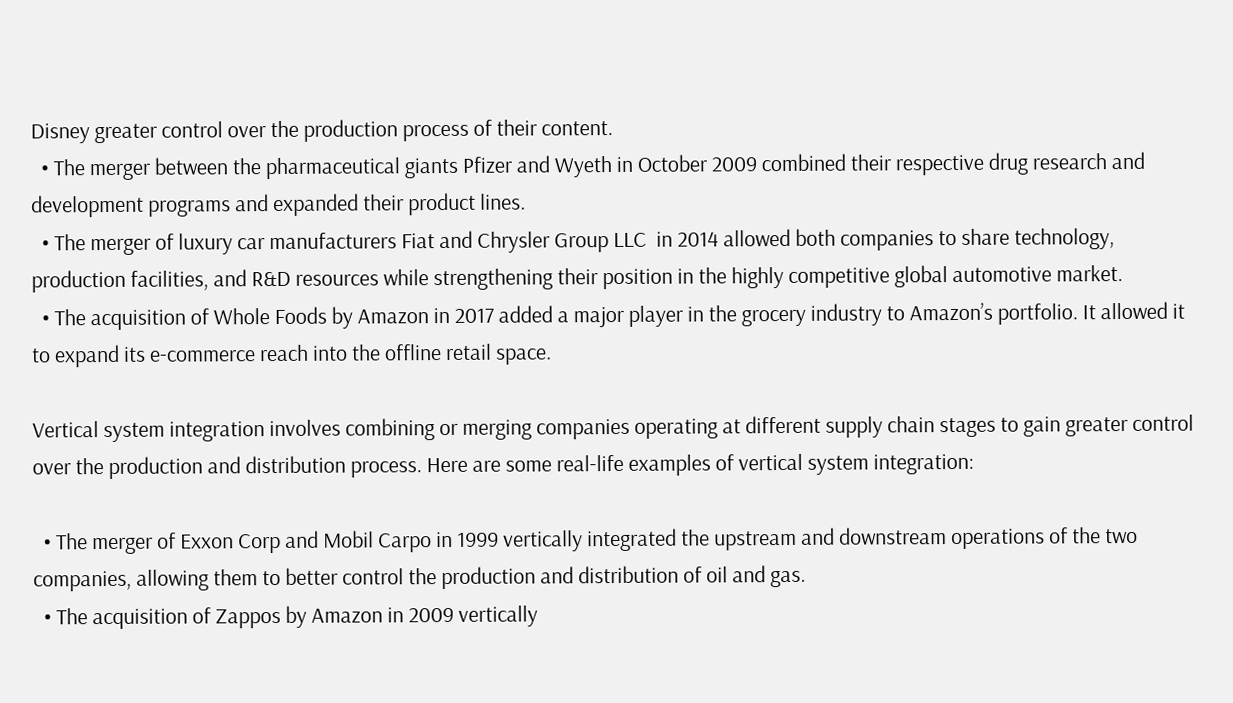Disney greater control over the production process of their content.
  • The merger between the pharmaceutical giants Pfizer and Wyeth in October 2009 combined their respective drug research and development programs and expanded their product lines.
  • The merger of luxury car manufacturers Fiat and Chrysler Group LLC  in 2014 allowed both companies to share technology, production facilities, and R&D resources while strengthening their position in the highly competitive global automotive market.
  • The acquisition of Whole Foods by Amazon in 2017 added a major player in the grocery industry to Amazon’s portfolio. It allowed it to expand its e-commerce reach into the offline retail space.

Vertical system integration involves combining or merging companies operating at different supply chain stages to gain greater control over the production and distribution process. Here are some real-life examples of vertical system integration:

  • The merger of Exxon Corp and Mobil Carpo in 1999 vertically integrated the upstream and downstream operations of the two companies, allowing them to better control the production and distribution of oil and gas.
  • The acquisition of Zappos by Amazon in 2009 vertically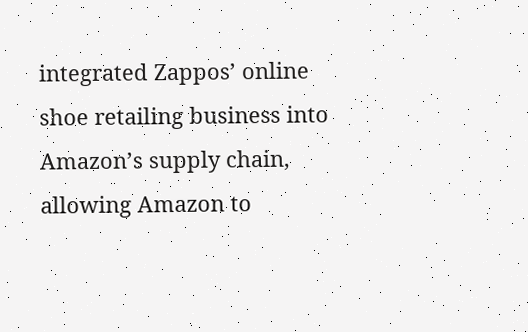integrated Zappos’ online shoe retailing business into Amazon’s supply chain, allowing Amazon to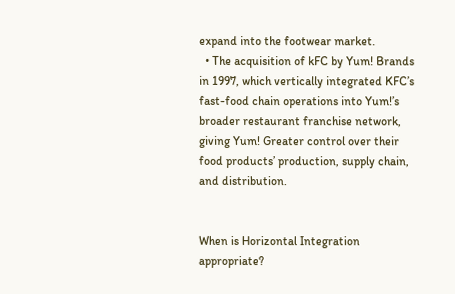expand into the footwear market.
  • The acquisition of kFC by Yum! Brands in 1997, which vertically integrated KFC’s fast-food chain operations into Yum!’s broader restaurant franchise network, giving Yum! Greater control over their food products’ production, supply chain, and distribution.


When is Horizontal Integration appropriate?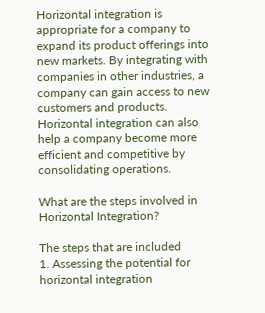Horizontal integration is appropriate for a company to expand its product offerings into new markets. By integrating with companies in other industries, a company can gain access to new customers and products. Horizontal integration can also help a company become more efficient and competitive by consolidating operations.

What are the steps involved in Horizontal Integration?

The steps that are included
1. Assessing the potential for horizontal integration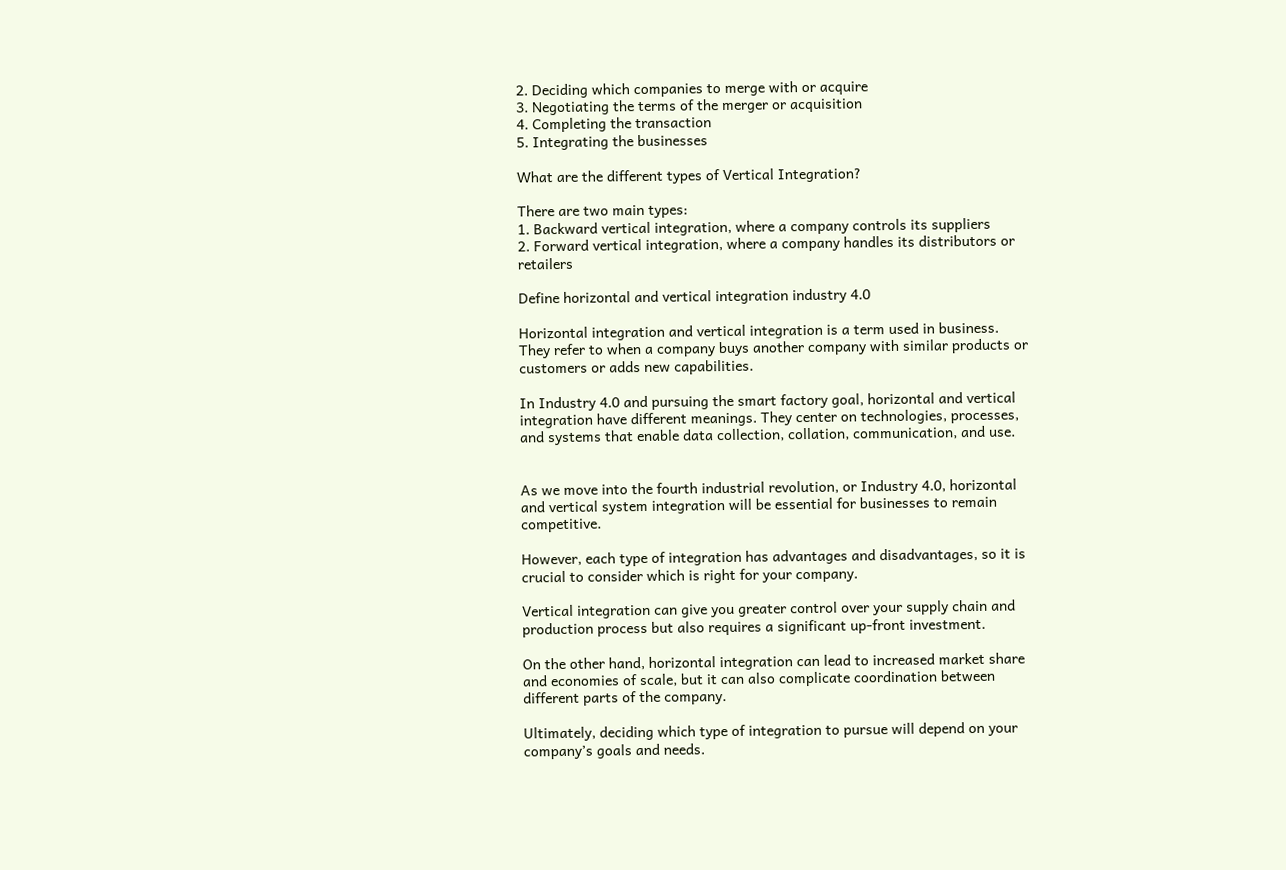2. Deciding which companies to merge with or acquire
3. Negotiating the terms of the merger or acquisition
4. Completing the transaction
5. Integrating the businesses

What are the different types of Vertical Integration?

There are two main types:
1. Backward vertical integration, where a company controls its suppliers
2. Forward vertical integration, where a company handles its distributors or retailers

Define horizontal and vertical integration industry 4.0

Horizontal integration and vertical integration is a term used in business. They refer to when a company buys another company with similar products or customers or adds new capabilities.

In Industry 4.0 and pursuing the smart factory goal, horizontal and vertical integration have different meanings. They center on technologies, processes, and systems that enable data collection, collation, communication, and use.


As we move into the fourth industrial revolution, or Industry 4.0, horizontal and vertical system integration will be essential for businesses to remain competitive.

However, each type of integration has advantages and disadvantages, so it is crucial to consider which is right for your company.

Vertical integration can give you greater control over your supply chain and production process but also requires a significant up-front investment.

On the other hand, horizontal integration can lead to increased market share and economies of scale, but it can also complicate coordination between different parts of the company.

Ultimately, deciding which type of integration to pursue will depend on your company’s goals and needs.